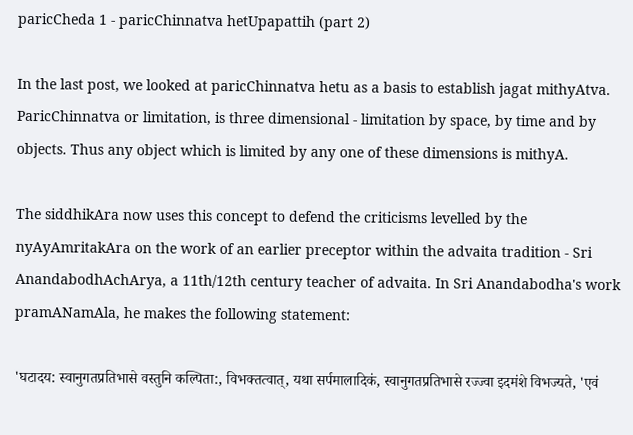paricCheda 1 - paricChinnatva hetUpapattih (part 2)

In the last post, we looked at paricChinnatva hetu as a basis to establish jagat mithyAtva. ParicChinnatva or limitation, is three dimensional - limitation by space, by time and by objects. Thus any object which is limited by any one of these dimensions is mithyA.

The siddhikAra now uses this concept to defend the criticisms levelled by the nyAyAmritakAra on the work of an earlier preceptor within the advaita tradition - Sri AnandabodhAchArya, a 11th/12th century teacher of advaita. In Sri Anandabodha's work pramANamAla, he makes the following statement:

'घटादय: स्वानुगतप्रतिभासे वस्तुनि कल्पिता:, विभक्तत्वात्, यथा सर्पमालादिकं, स्वानुगतप्रतिभासे रज्ज्वा इदमंशे विभज्यते, 'एवं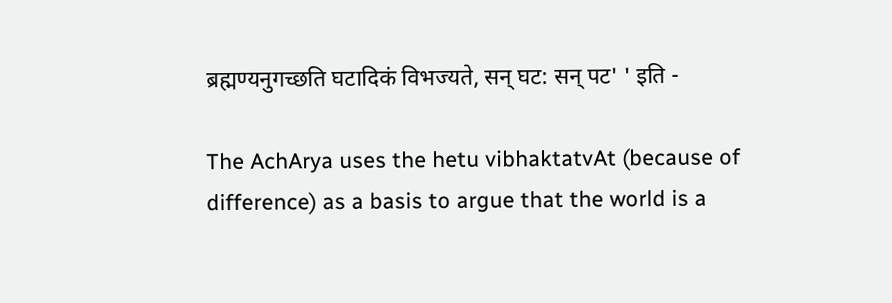ब्रह्मण्यनुगच्छति घटादिकं विभज्यते, सन् घट: सन् पट' ' इति -

The AchArya uses the hetu vibhaktatvAt (because of difference) as a basis to argue that the world is a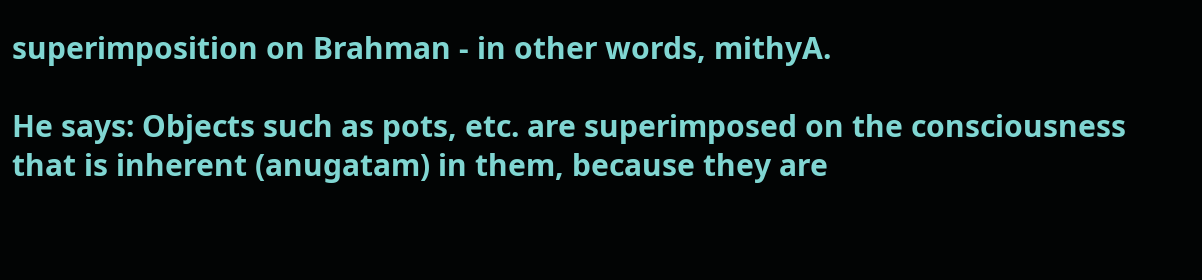superimposition on Brahman - in other words, mithyA.

He says: Objects such as pots, etc. are superimposed on the consciousness that is inherent (anugatam) in them, because they are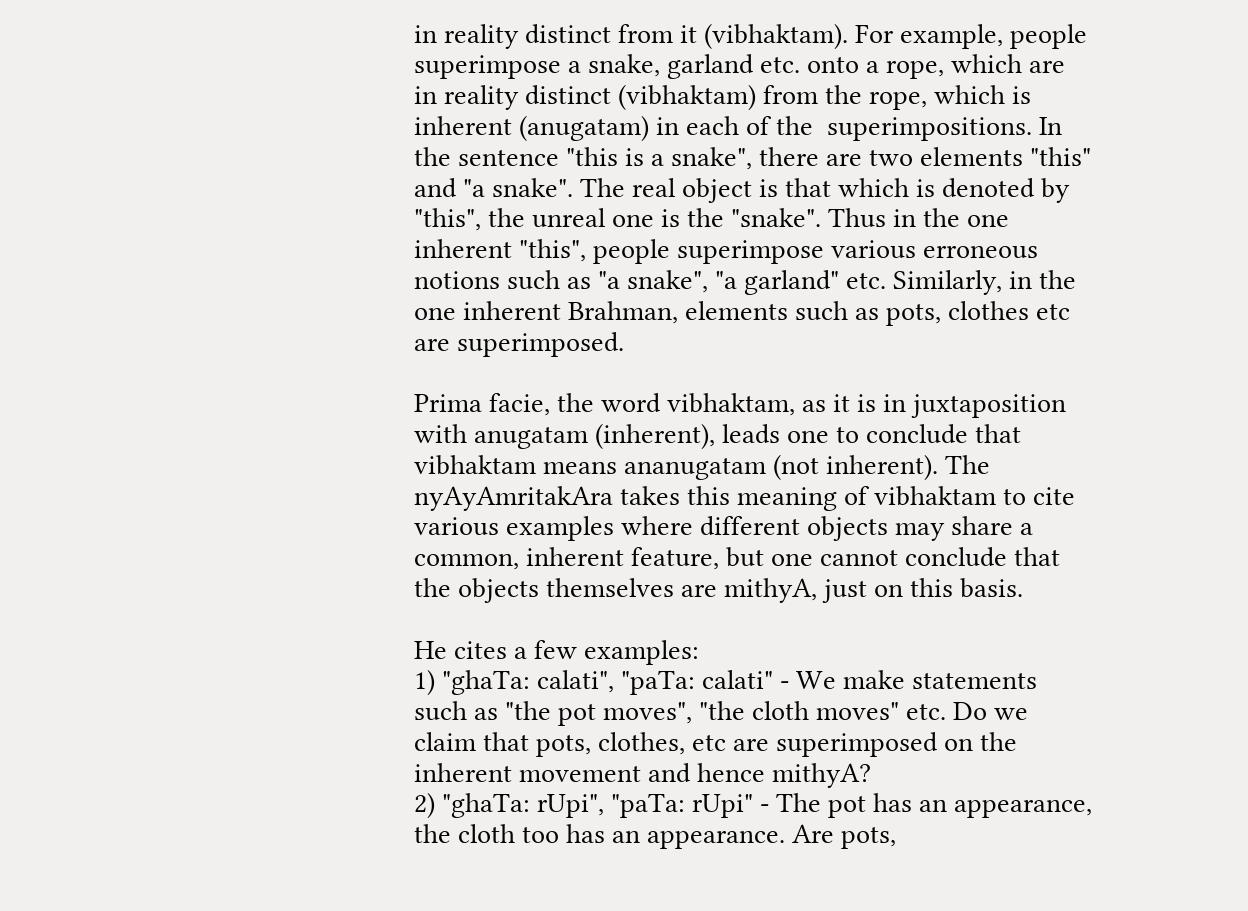in reality distinct from it (vibhaktam). For example, people superimpose a snake, garland etc. onto a rope, which are in reality distinct (vibhaktam) from the rope, which is inherent (anugatam) in each of the  superimpositions. In the sentence "this is a snake", there are two elements "this" and "a snake". The real object is that which is denoted by "this", the unreal one is the "snake". Thus in the one inherent "this", people superimpose various erroneous notions such as "a snake", "a garland" etc. Similarly, in the one inherent Brahman, elements such as pots, clothes etc are superimposed.

Prima facie, the word vibhaktam, as it is in juxtaposition with anugatam (inherent), leads one to conclude that vibhaktam means ananugatam (not inherent). The nyAyAmritakAra takes this meaning of vibhaktam to cite various examples where different objects may share a common, inherent feature, but one cannot conclude that the objects themselves are mithyA, just on this basis.

He cites a few examples:
1) "ghaTa: calati", "paTa: calati" - We make statements such as "the pot moves", "the cloth moves" etc. Do we claim that pots, clothes, etc are superimposed on the inherent movement and hence mithyA?
2) "ghaTa: rUpi", "paTa: rUpi" - The pot has an appearance, the cloth too has an appearance. Are pots,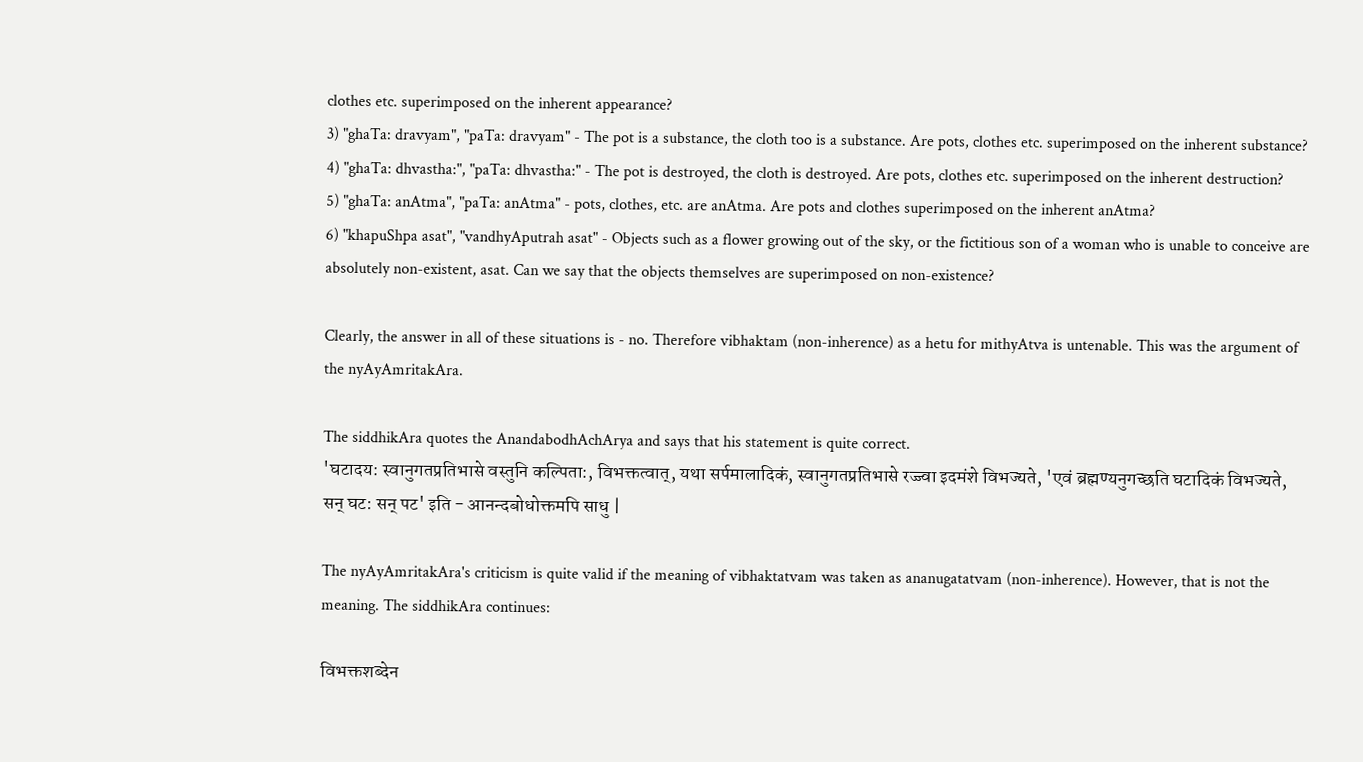clothes etc. superimposed on the inherent appearance?
3) "ghaTa: dravyam", "paTa: dravyam" - The pot is a substance, the cloth too is a substance. Are pots, clothes etc. superimposed on the inherent substance?
4) "ghaTa: dhvastha:", "paTa: dhvastha:" - The pot is destroyed, the cloth is destroyed. Are pots, clothes etc. superimposed on the inherent destruction?
5) "ghaTa: anAtma", "paTa: anAtma" - pots, clothes, etc. are anAtma. Are pots and clothes superimposed on the inherent anAtma?
6) "khapuShpa asat", "vandhyAputrah asat" - Objects such as a flower growing out of the sky, or the fictitious son of a woman who is unable to conceive are absolutely non-existent, asat. Can we say that the objects themselves are superimposed on non-existence?

Clearly, the answer in all of these situations is - no. Therefore vibhaktam (non-inherence) as a hetu for mithyAtva is untenable. This was the argument of the nyAyAmritakAra.

The siddhikAra quotes the AnandabodhAchArya and says that his statement is quite correct.
'घटादय: स्वानुगतप्रतिभासे वस्तुनि कल्पिता:, विभक्तत्वात्, यथा सर्पमालादिकं, स्वानुगतप्रतिभासे रज्ज्वा इदमंशे विभज्यते, 'एवं ब्रह्मण्यनुगच्छति घटादिकं विभज्यते, सन् घट: सन् पट' इति - आनन्दबोधोक्तमपि साधु |

The nyAyAmritakAra's criticism is quite valid if the meaning of vibhaktatvam was taken as ananugatatvam (non-inherence). However, that is not the meaning. The siddhikAra continues:

विभक्तशब्देन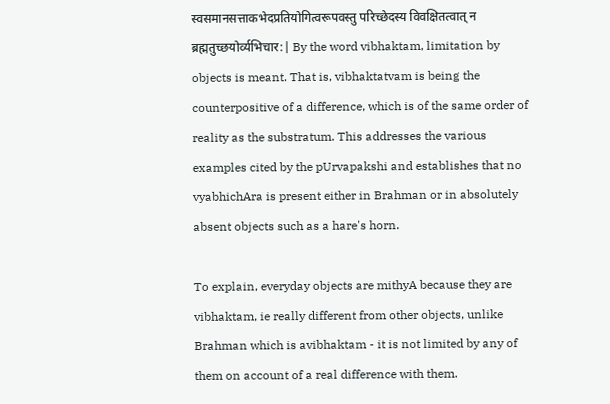स्वसमानसत्ताकभेदप्रतियोगित्वरूपवस्तु परिच्छेदस्य विवक्षितत्वात् न ब्रह्मतुच्छयोर्व्यभिचार:| By the word vibhaktam, limitation by objects is meant. That is, vibhaktatvam is being the counterpositive of a difference, which is of the same order of reality as the substratum. This addresses the various examples cited by the pUrvapakshi and establishes that no vyabhichAra is present either in Brahman or in absolutely absent objects such as a hare's horn.

To explain, everyday objects are mithyA because they are vibhaktam, ie really different from other objects, unlike Brahman which is avibhaktam - it is not limited by any of them on account of a real difference with them.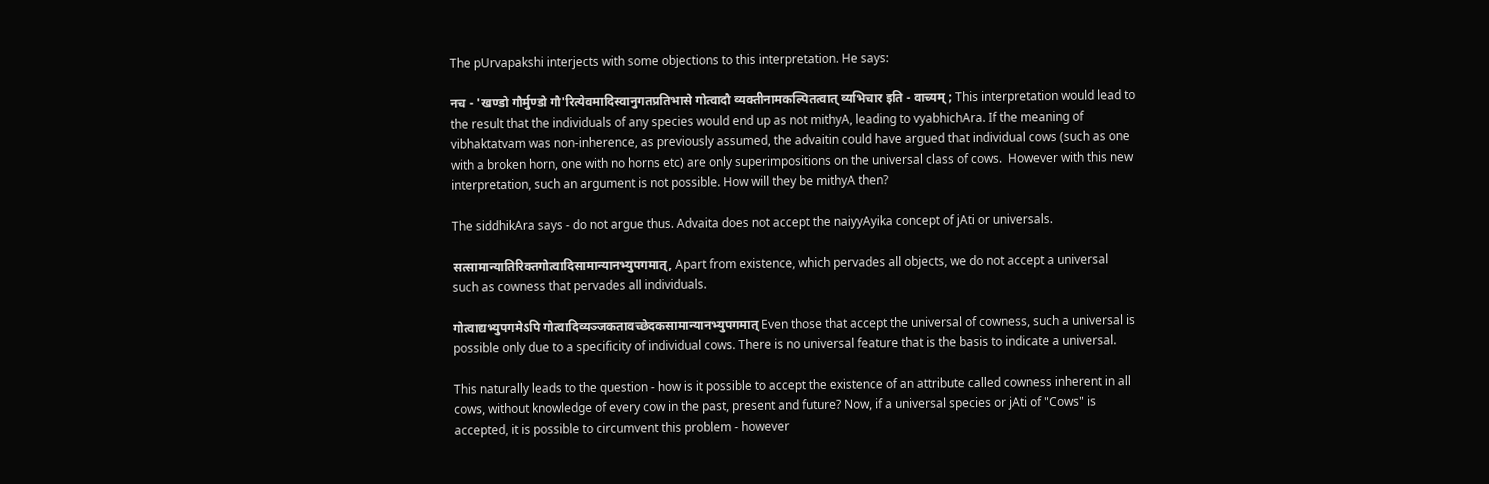The pUrvapakshi interjects with some objections to this interpretation. He says:

नच - 'खण्डो गौर्मुण्डो गौ'रित्येवमादिस्वानुगतप्रतिभासे गोत्वादौ व्यक्तीनामकल्पितत्वात् व्यभिचार इति - वाच्यम् ; This interpretation would lead to the result that the individuals of any species would end up as not mithyA, leading to vyabhichAra. If the meaning of vibhaktatvam was non-inherence, as previously assumed, the advaitin could have argued that individual cows (such as one with a broken horn, one with no horns etc) are only superimpositions on the universal class of cows.  However with this new interpretation, such an argument is not possible. How will they be mithyA then?

The siddhikAra says - do not argue thus. Advaita does not accept the naiyyAyika concept of jAti or universals.

सत्सामान्यातिरिक्तगोत्वादिसामान्यानभ्युपगमात्, Apart from existence, which pervades all objects, we do not accept a universal such as cowness that pervades all individuals.

गोत्वाद्यभ्युपगमेऽपि गोत्वादिव्यञ्जकतावच्छेदकसामान्यानभ्युपगमात् Even those that accept the universal of cowness, such a universal is possible only due to a specificity of individual cows. There is no universal feature that is the basis to indicate a universal.

This naturally leads to the question - how is it possible to accept the existence of an attribute called cowness inherent in all cows, without knowledge of every cow in the past, present and future? Now, if a universal species or jAti of "Cows" is accepted, it is possible to circumvent this problem - however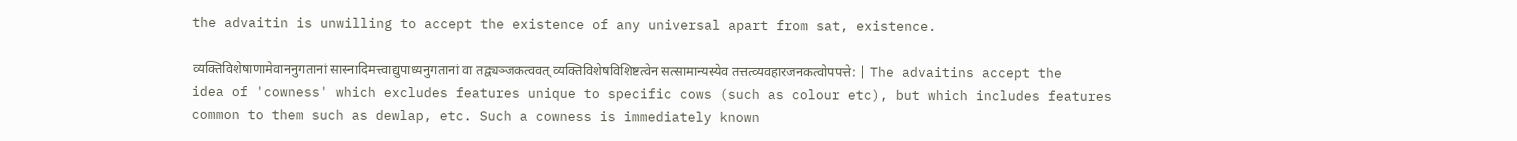the advaitin is unwilling to accept the existence of any universal apart from sat, existence.

व्यक्तिविशेषाणामेवाननुगतानां सास्नादिमत्त्वाद्युपाध्यनुगतानां वा तद्व्यञ्जकत्ववत् व्यक्तिविशेषविशिष्टत्वेन सत्सामान्यस्येव तत्तत्व्यवहारजनकत्वोपपत्ते: | The advaitins accept the idea of 'cowness' which excludes features unique to specific cows (such as colour etc), but which includes features common to them such as dewlap, etc. Such a cowness is immediately known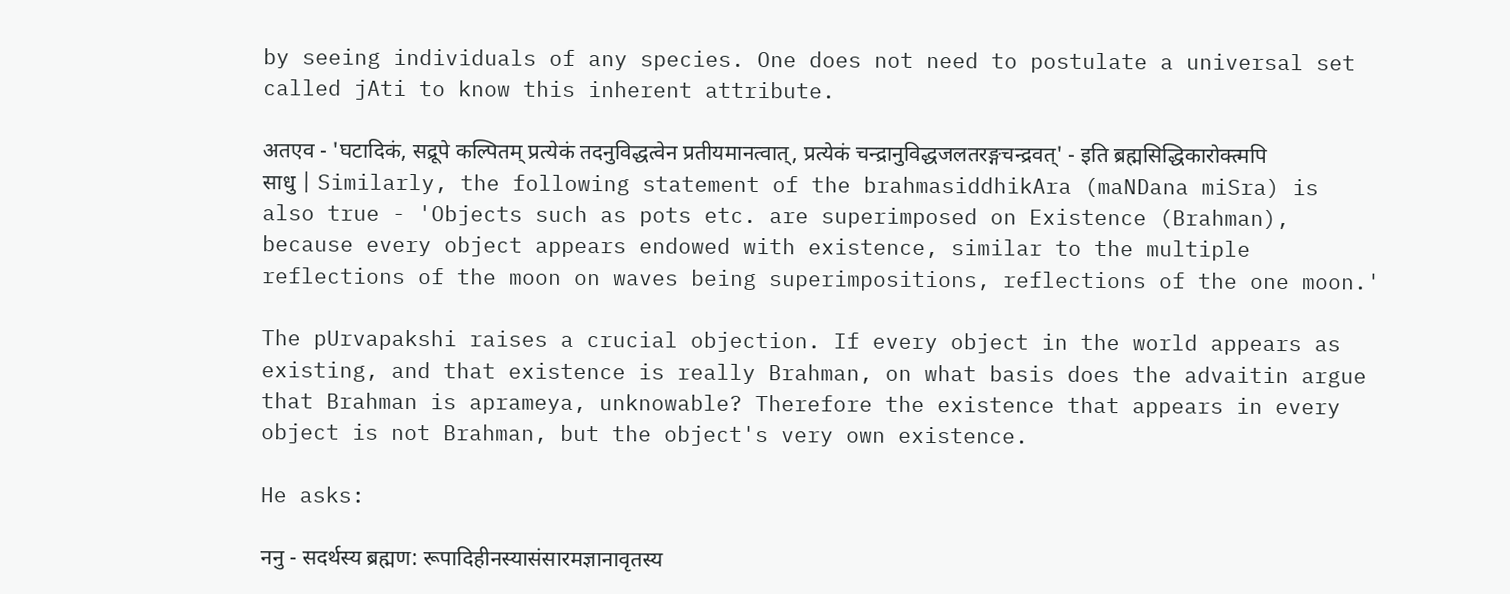by seeing individuals of any species. One does not need to postulate a universal set called jAti to know this inherent attribute.

अतएव - 'घटादिकं, सद्रूपे कल्पितम् प्रत्येकं तदनुविद्धत्वेन प्रतीयमानत्वात्, प्रत्येकं चन्द्रानुविद्धजलतरङ्गचन्द्रवत्' - इति ब्रह्मसिद्धिकारोक्त्मपि साधु | Similarly, the following statement of the brahmasiddhikAra (maNDana miSra) is also true - 'Objects such as pots etc. are superimposed on Existence (Brahman), because every object appears endowed with existence, similar to the multiple reflections of the moon on waves being superimpositions, reflections of the one moon.'

The pUrvapakshi raises a crucial objection. If every object in the world appears as existing, and that existence is really Brahman, on what basis does the advaitin argue that Brahman is aprameya, unknowable? Therefore the existence that appears in every object is not Brahman, but the object's very own existence.

He asks:

ननु - सदर्थस्य ब्रह्मण: रूपादिहीनस्यासंसारमज्ञानावृतस्य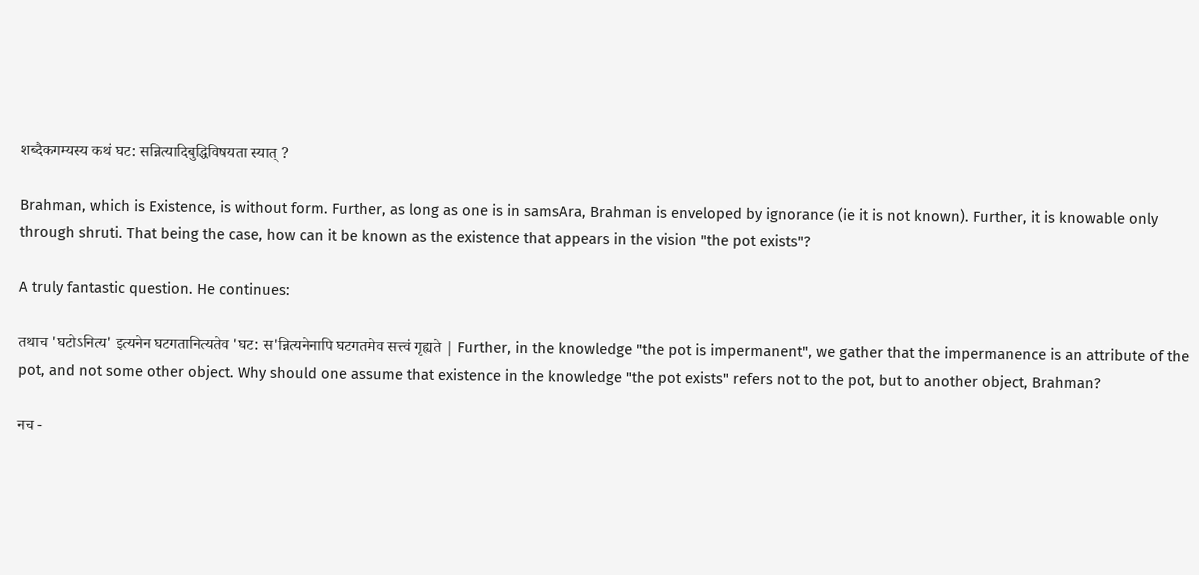शब्दैकगम्यस्य कथं घट: सन्नित्यादिबुद्धिविषयता स्यात् ?

Brahman, which is Existence, is without form. Further, as long as one is in samsAra, Brahman is enveloped by ignorance (ie it is not known). Further, it is knowable only through shruti. That being the case, how can it be known as the existence that appears in the vision "the pot exists"?

A truly fantastic question. He continues:

तथाच 'घटोऽनित्य' इत्यनेन घटगतानित्यतेव 'घट: स'न्नित्यनेनापि घटगतमेव सत्त्वं गृह्यते | Further, in the knowledge "the pot is impermanent", we gather that the impermanence is an attribute of the pot, and not some other object. Why should one assume that existence in the knowledge "the pot exists" refers not to the pot, but to another object, Brahman?

नच -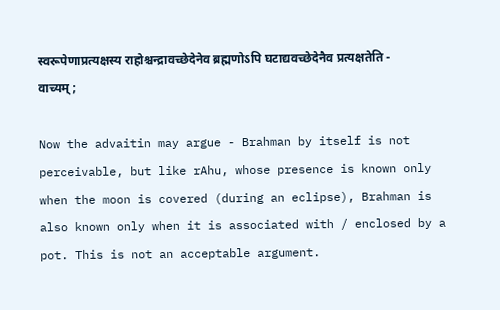स्वरूपेणाप्रत्यक्षस्य राहोश्चन्द्रावच्छेदेनेव ब्रह्मणोऽपि घटाद्यवच्छेदेनैव प्रत्यक्षतेति - वाच्यम् ;

Now the advaitin may argue - Brahman by itself is not perceivable, but like rAhu, whose presence is known only when the moon is covered (during an eclipse), Brahman is also known only when it is associated with / enclosed by a pot. This is not an acceptable argument.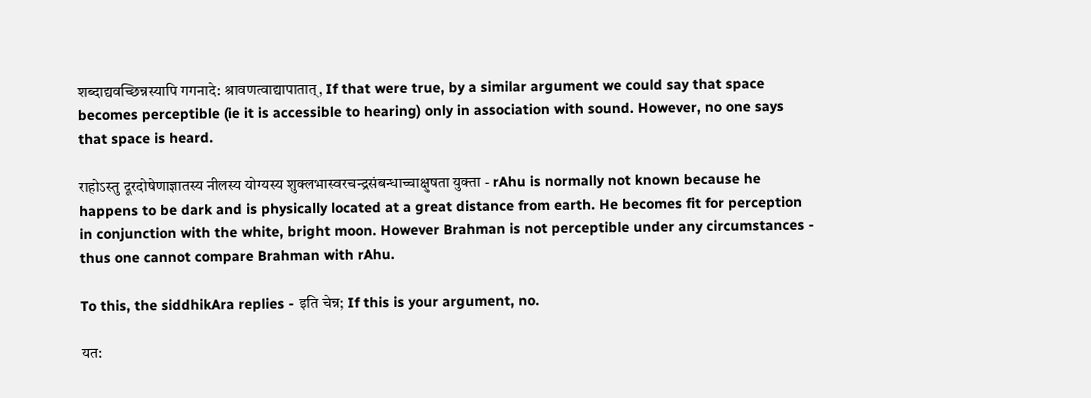शब्दाद्यवच्छिन्नस्यापि गगनादे: श्रावणत्वाद्यापातात्, If that were true, by a similar argument we could say that space becomes perceptible (ie it is accessible to hearing) only in association with sound. However, no one says that space is heard.

राहोऽस्तु दूरदोषेणाज्ञातस्य नीलस्य योग्यस्य शुक्लभास्वरचन्द्रसंबन्धाच्चाक्षुषता युक्ता - rAhu is normally not known because he happens to be dark and is physically located at a great distance from earth. He becomes fit for perception in conjunction with the white, bright moon. However Brahman is not perceptible under any circumstances - thus one cannot compare Brahman with rAhu.

To this, the siddhikAra replies - इति चेन्न; If this is your argument, no.

यत: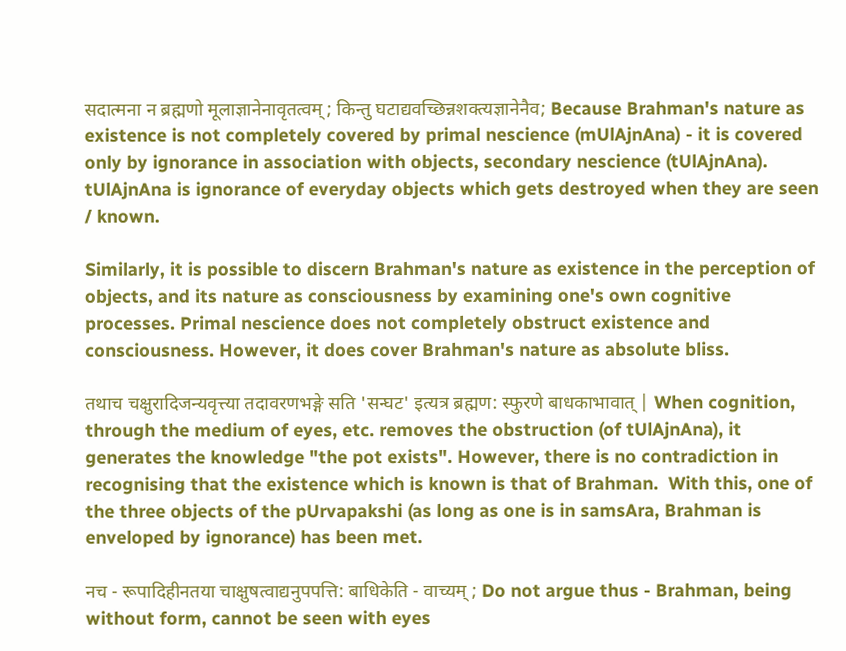सदात्मना न ब्रह्मणो मूलाज्ञानेनावृतत्वम् ; किन्तु घटाद्यवच्छिन्नशक्त्यज्ञानेनैव; Because Brahman's nature as existence is not completely covered by primal nescience (mUlAjnAna) - it is covered only by ignorance in association with objects, secondary nescience (tUlAjnAna). tUlAjnAna is ignorance of everyday objects which gets destroyed when they are seen / known.

Similarly, it is possible to discern Brahman's nature as existence in the perception of objects, and its nature as consciousness by examining one's own cognitive processes. Primal nescience does not completely obstruct existence and consciousness. However, it does cover Brahman's nature as absolute bliss.

तथाच चक्षुरादिजन्यवृत्त्या तदावरणभङ्गे सति 'सन्घट' इत्यत्र ब्रह्मण: स्फुरणे बाधकाभावात् | When cognition, through the medium of eyes, etc. removes the obstruction (of tUlAjnAna), it generates the knowledge "the pot exists". However, there is no contradiction in recognising that the existence which is known is that of Brahman.  With this, one of the three objects of the pUrvapakshi (as long as one is in samsAra, Brahman is enveloped by ignorance) has been met.

नच - रूपादिहीनतया चाक्षुषत्वाद्यनुपपत्ति: बाधिकेति - वाच्यम् ; Do not argue thus - Brahman, being without form, cannot be seen with eyes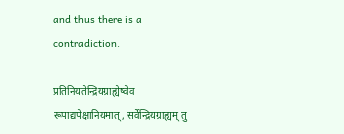and thus there is a contradiction.

प्रतिनियतेन्द्रियग्राह्येष्वेव रूपाद्यपेक्षानियमात्, सर्वेन्द्रियग्राह्यम् तु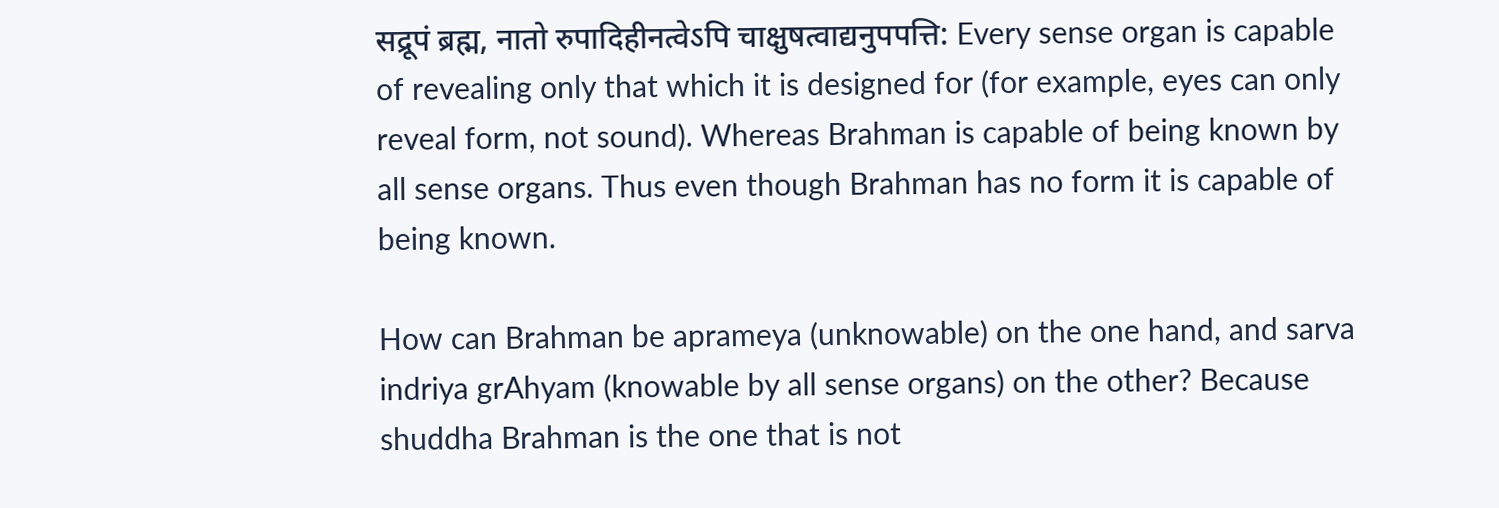सद्रूपं ब्रह्म, नातो रुपादिहीनत्वेऽपि चाक्षुषत्वाद्यनुपपत्ति: Every sense organ is capable of revealing only that which it is designed for (for example, eyes can only reveal form, not sound). Whereas Brahman is capable of being known by all sense organs. Thus even though Brahman has no form it is capable of being known.

How can Brahman be aprameya (unknowable) on the one hand, and sarva indriya grAhyam (knowable by all sense organs) on the other? Because shuddha Brahman is the one that is not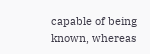capable of being known, whereas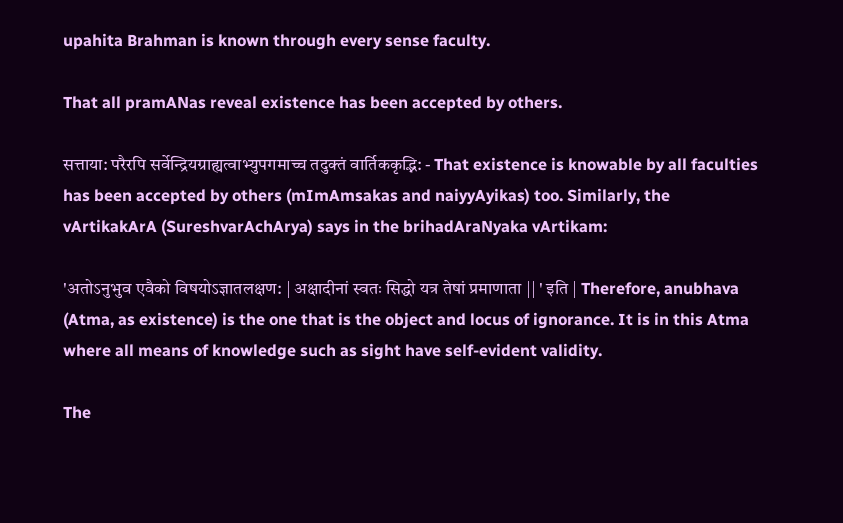upahita Brahman is known through every sense faculty.

That all pramANas reveal existence has been accepted by others.

सत्ताया: परैरपि सर्वेन्द्रियग्राह्यत्वाभ्युपगमाच्च तदुक्तं वार्तिककृद्भि: - That existence is knowable by all faculties has been accepted by others (mImAmsakas and naiyyAyikas) too. Similarly, the vArtikakArA (SureshvarAchArya) says in the brihadAraNyaka vArtikam:

'अतोऽनुभुव एवैको विषयोऽज्ञातलक्षण: | अक्षादीनां स्वतः सिद्धो यत्र तेषां प्रमाणाता || ' इति | Therefore, anubhava (Atma, as existence) is the one that is the object and locus of ignorance. It is in this Atma where all means of knowledge such as sight have self-evident validity.

The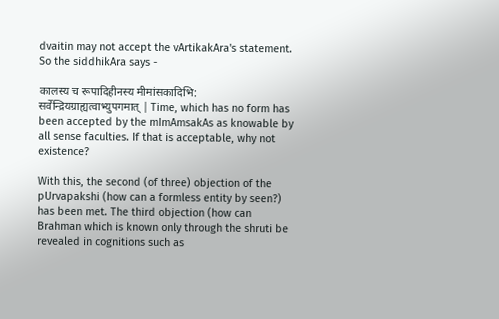dvaitin may not accept the vArtikakAra's statement. So the siddhikAra says -

कालस्य च रूपादिहीनस्य मीमांसकादिभि: सर्वेन्द्रियग्राह्यत्वाभ्युपगमात् | Time, which has no form has been accepted by the mImAmsakAs as knowable by all sense faculties. If that is acceptable, why not existence?

With this, the second (of three) objection of the pUrvapakshi (how can a formless entity by seen?) has been met. The third objection (how can Brahman which is known only through the shruti be revealed in cognitions such as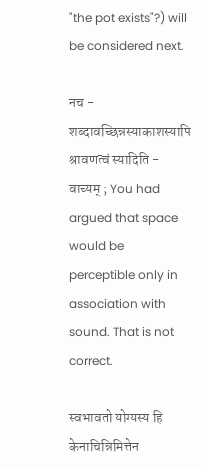"the pot exists"?) will be considered next.

नच - शब्दावच्छिन्नस्याकाशस्यापि श्रावणत्वं स्यादिति - वाच्यम् ; You had argued that space would be perceptible only in association with sound. That is not correct.

स्वभावतो योग्यस्य हि केनाचिन्निमित्तेन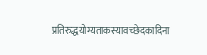प्रतिरुद्धयोग्यताकस्यावच्छेदकादिना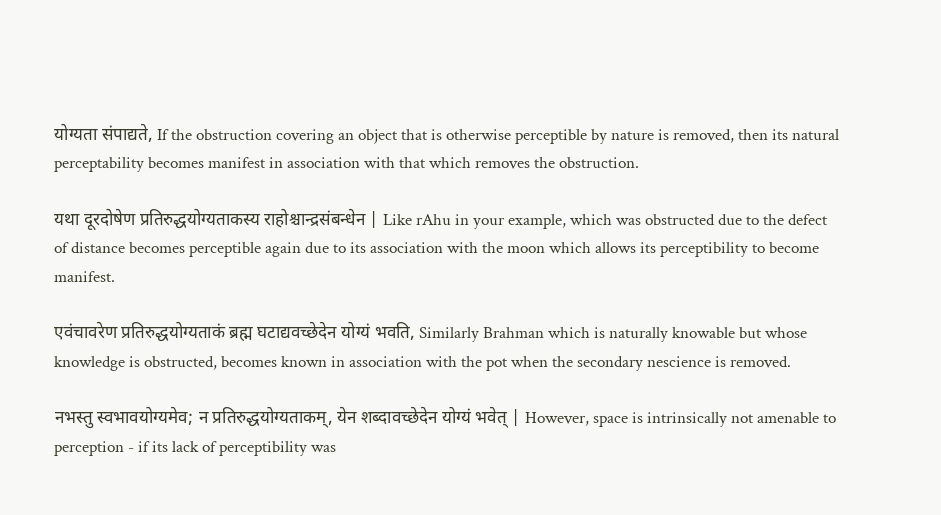योग्यता संपाद्यते, If the obstruction covering an object that is otherwise perceptible by nature is removed, then its natural perceptability becomes manifest in association with that which removes the obstruction.

यथा दूरदोषेण प्रतिरुद्धयोग्यताकस्य राहोश्चान्द्रसंबन्धेन | Like rAhu in your example, which was obstructed due to the defect of distance becomes perceptible again due to its association with the moon which allows its perceptibility to become manifest.

एवंचावरेण प्रतिरुद्धयोग्यताकं ब्रह्म घटाद्यवच्छेदेन योग्यं भवति, Similarly Brahman which is naturally knowable but whose knowledge is obstructed, becomes known in association with the pot when the secondary nescience is removed.

नभस्तु स्वभावयोग्यमेव; न प्रतिरुद्धयोग्यताकम्, येन शब्दावच्छेदेन योग्यं भवेत् | However, space is intrinsically not amenable to perception - if its lack of perceptibility was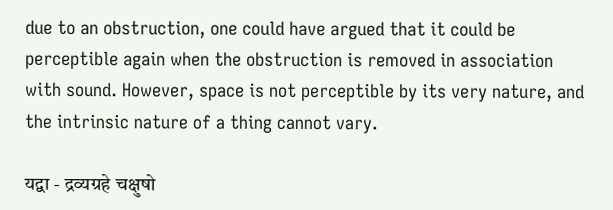due to an obstruction, one could have argued that it could be perceptible again when the obstruction is removed in association with sound. However, space is not perceptible by its very nature, and the intrinsic nature of a thing cannot vary.

यद्वा - द्रव्यग्रहे चक्षुषो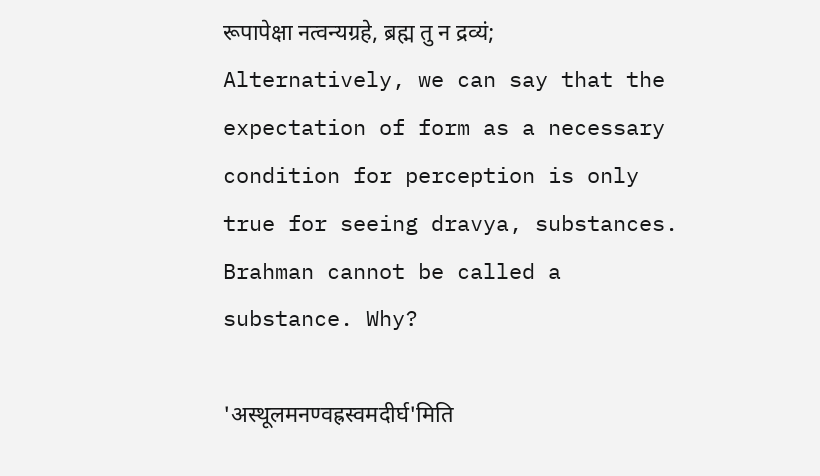रूपापेक्षा नत्वन्यग्रहे, ब्रह्म तु न द्रव्यं; Alternatively, we can say that the expectation of form as a necessary condition for perception is only true for seeing dravya, substances. Brahman cannot be called a substance. Why?

'अस्थूलमनण्वह्रस्वमदीर्घ'मिति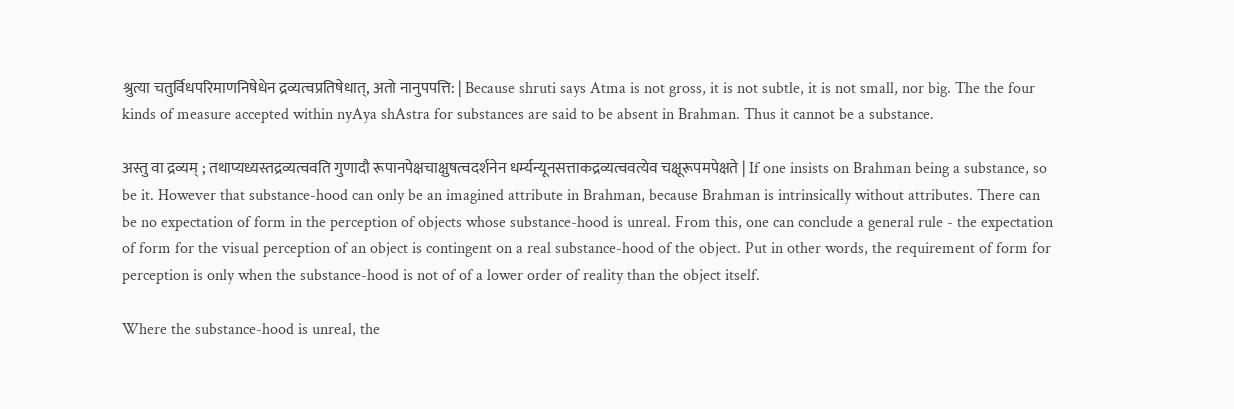श्रुत्या चतुर्विधपरिमाणनिषेधेन द्रव्यत्वप्रतिषेधात्, अतो नानुपपत्ति: | Because shruti says Atma is not gross, it is not subtle, it is not small, nor big. The the four kinds of measure accepted within nyAya shAstra for substances are said to be absent in Brahman. Thus it cannot be a substance.

अस्तु वा द्रव्यम् ; तथाप्यध्यस्तद्रव्यत्ववति गुणादौ रूपानपेक्षचाक्षुषत्वदर्शनेन धर्म्यन्यूनसत्ताकद्रव्यत्ववत्येव चक्षूरूपमपेक्षते | If one insists on Brahman being a substance, so be it. However that substance-hood can only be an imagined attribute in Brahman, because Brahman is intrinsically without attributes. There can be no expectation of form in the perception of objects whose substance-hood is unreal. From this, one can conclude a general rule - the expectation of form for the visual perception of an object is contingent on a real substance-hood of the object. Put in other words, the requirement of form for perception is only when the substance-hood is not of of a lower order of reality than the object itself.

Where the substance-hood is unreal, the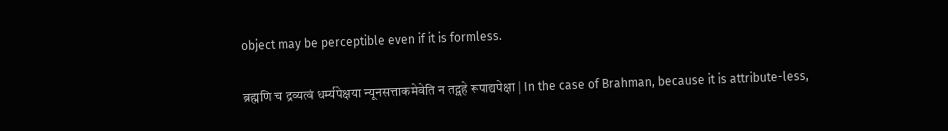object may be perceptible even if it is formless.

ब्रह्मणि च द्रव्यत्वं धर्म्यपेक्षया न्यूनसत्ताकमेवेति न तद्ग्रहे रूपाद्यपेक्षा | In the case of Brahman, because it is attribute-less,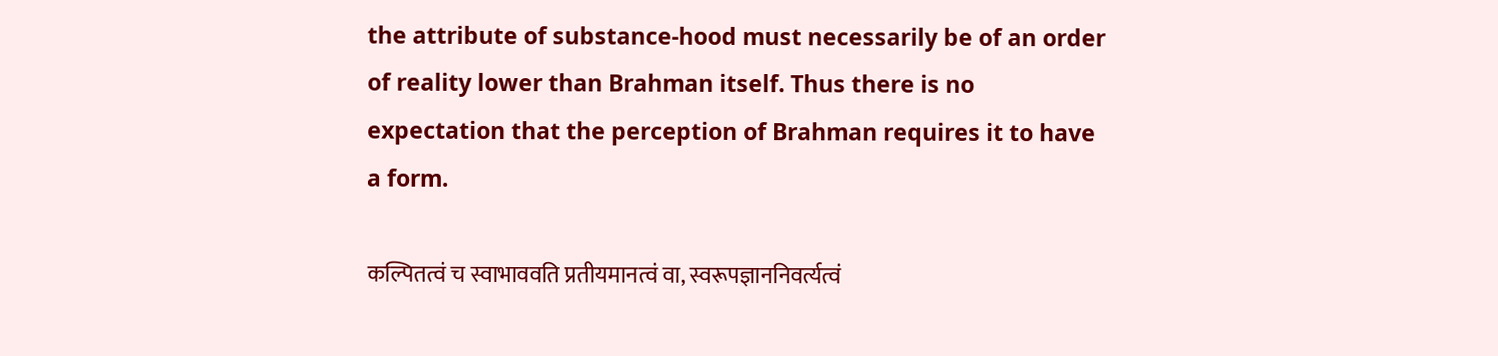the attribute of substance-hood must necessarily be of an order of reality lower than Brahman itself. Thus there is no expectation that the perception of Brahman requires it to have a form.

कल्पितत्वं च स्वाभाववति प्रतीयमानत्वं वा, स्वरूपज्ञाननिवर्त्यत्वं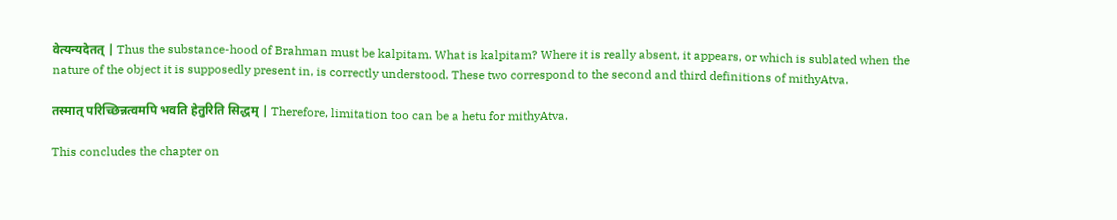वेत्यन्यदेतत् | Thus the substance-hood of Brahman must be kalpitam. What is kalpitam? Where it is really absent, it appears, or which is sublated when the nature of the object it is supposedly present in, is correctly understood. These two correspond to the second and third definitions of mithyAtva.

तस्मात् परिच्छिन्नत्वमपि भवति हेतुरिति सिद्धम् | Therefore, limitation too can be a hetu for mithyAtva.

This concludes the chapter on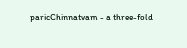paricChinnatvam - a three-fold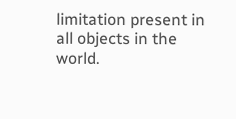limitation present in all objects in the world.